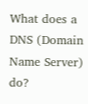What does a DNS (Domain Name Server) do?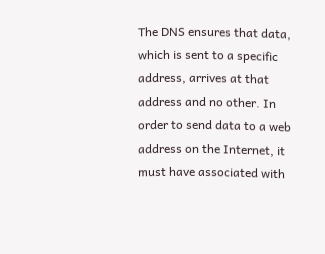The DNS ensures that data, which is sent to a specific address, arrives at that address and no other. In order to send data to a web address on the Internet, it must have associated with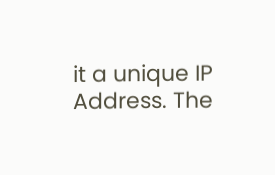it a unique IP Address. The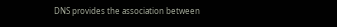DNS provides the association between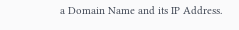a Domain Name and its IP Address.